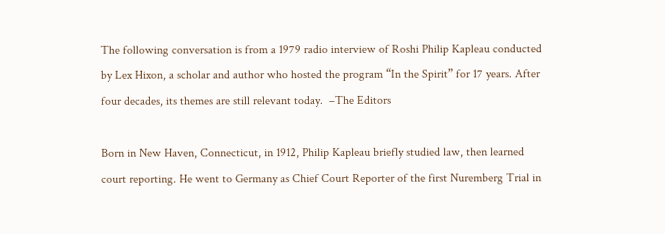The following conversation is from a 1979 radio interview of Roshi Philip Kapleau conducted by Lex Hixon, a scholar and author who hosted the program “In the Spirit” for 17 years. After four decades, its themes are still relevant today.  –The Editors

Born in New Haven, Connecticut, in 1912, Philip Kapleau briefly studied law, then learned court reporting. He went to Germany as Chief Court Reporter of the first Nuremberg Trial in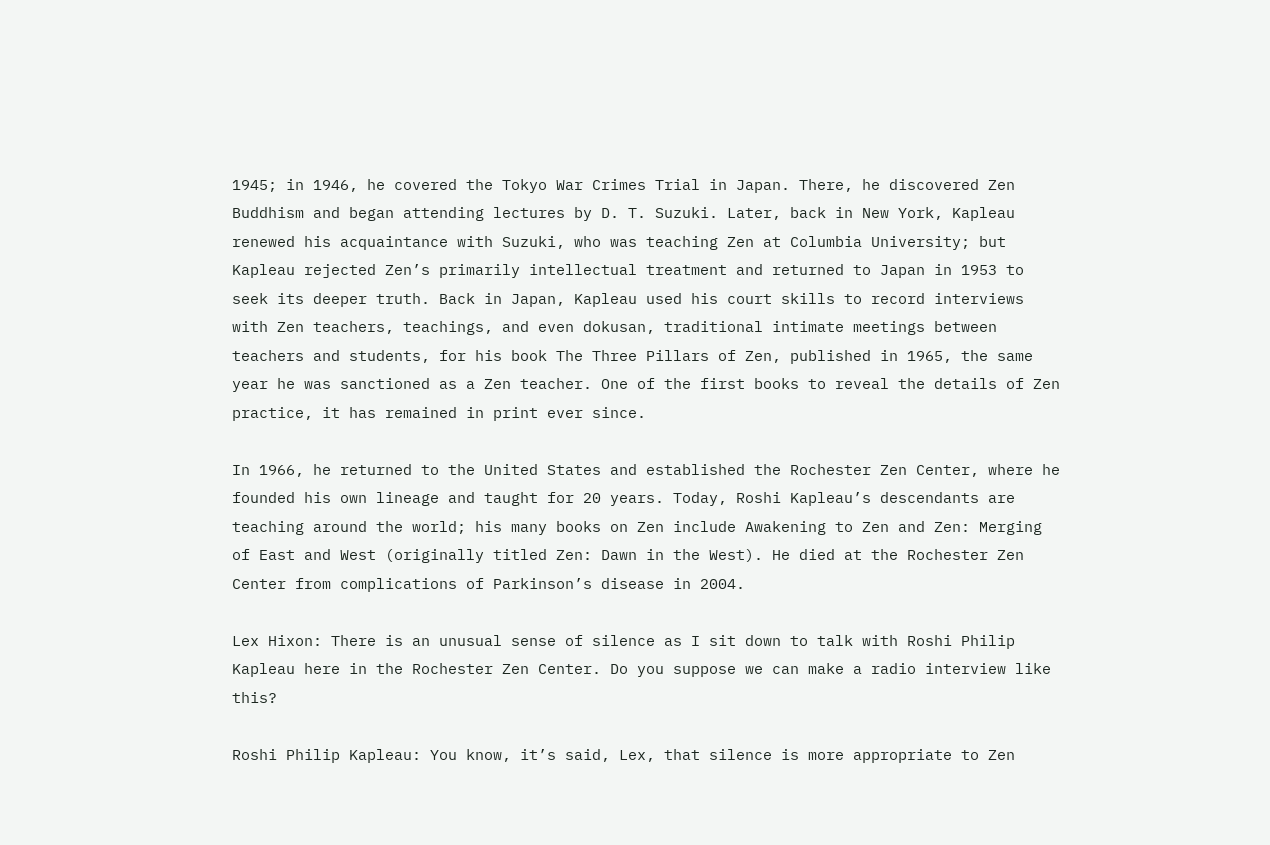1945; in 1946, he covered the Tokyo War Crimes Trial in Japan. There, he discovered Zen Buddhism and began attending lectures by D. T. Suzuki. Later, back in New York, Kapleau renewed his acquaintance with Suzuki, who was teaching Zen at Columbia University; but Kapleau rejected Zen’s primarily intellectual treatment and returned to Japan in 1953 to seek its deeper truth. Back in Japan, Kapleau used his court skills to record interviews with Zen teachers, teachings, and even dokusan, traditional intimate meetings between teachers and students, for his book The Three Pillars of Zen, published in 1965, the same year he was sanctioned as a Zen teacher. One of the first books to reveal the details of Zen practice, it has remained in print ever since.

In 1966, he returned to the United States and established the Rochester Zen Center, where he founded his own lineage and taught for 20 years. Today, Roshi Kapleau’s descendants are teaching around the world; his many books on Zen include Awakening to Zen and Zen: Merging of East and West (originally titled Zen: Dawn in the West). He died at the Rochester Zen Center from complications of Parkinson’s disease in 2004.

Lex Hixon: There is an unusual sense of silence as I sit down to talk with Roshi Philip Kapleau here in the Rochester Zen Center. Do you suppose we can make a radio interview like this?

Roshi Philip Kapleau: You know, it’s said, Lex, that silence is more appropriate to Zen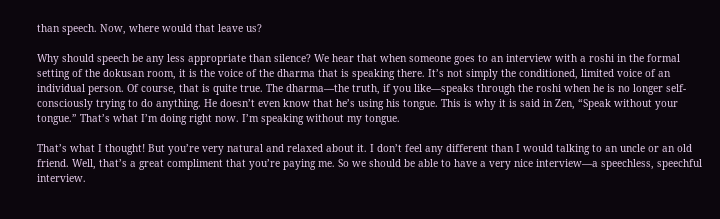than speech. Now, where would that leave us?

Why should speech be any less appropriate than silence? We hear that when someone goes to an interview with a roshi in the formal setting of the dokusan room, it is the voice of the dharma that is speaking there. It’s not simply the conditioned, limited voice of an individual person. Of course, that is quite true. The dharma—the truth, if you like—speaks through the roshi when he is no longer self-consciously trying to do anything. He doesn’t even know that he’s using his tongue. This is why it is said in Zen, “Speak without your tongue.” That’s what I’m doing right now. I’m speaking without my tongue.

That’s what I thought! But you’re very natural and relaxed about it. I don’t feel any different than I would talking to an uncle or an old friend. Well, that’s a great compliment that you’re paying me. So we should be able to have a very nice interview—a speechless, speechful interview.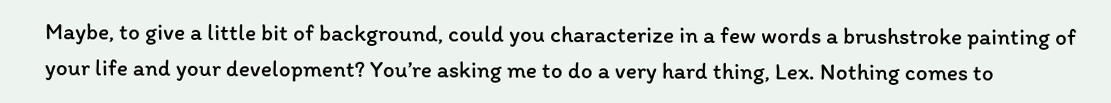Maybe, to give a little bit of background, could you characterize in a few words a brushstroke painting of your life and your development? You’re asking me to do a very hard thing, Lex. Nothing comes to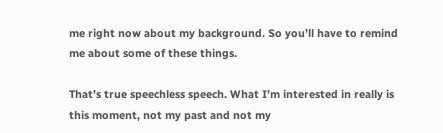me right now about my background. So you’ll have to remind me about some of these things.

That’s true speechless speech. What I’m interested in really is this moment, not my past and not my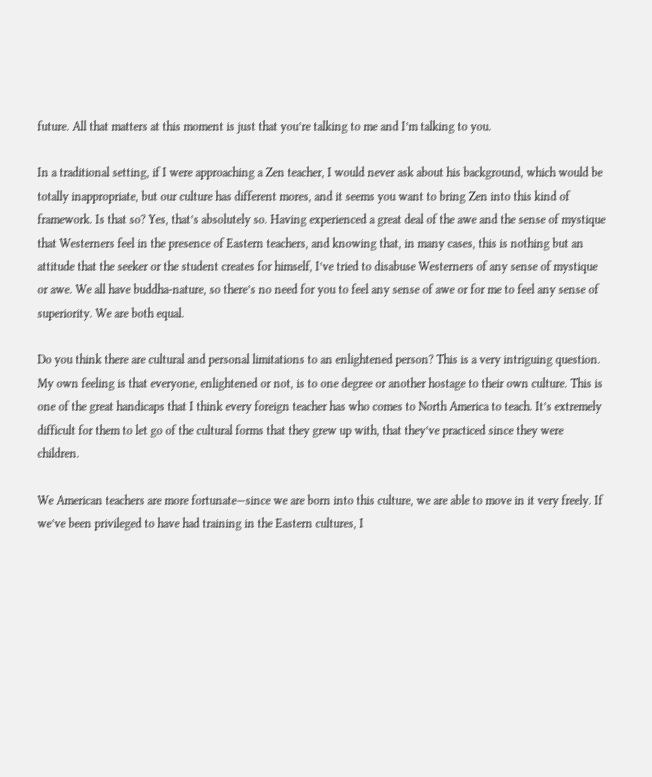future. All that matters at this moment is just that you’re talking to me and I’m talking to you.

In a traditional setting, if I were approaching a Zen teacher, I would never ask about his background, which would be totally inappropriate, but our culture has different mores, and it seems you want to bring Zen into this kind of framework. Is that so? Yes, that’s absolutely so. Having experienced a great deal of the awe and the sense of mystique that Westerners feel in the presence of Eastern teachers, and knowing that, in many cases, this is nothing but an attitude that the seeker or the student creates for himself, I’ve tried to disabuse Westerners of any sense of mystique or awe. We all have buddha-nature, so there’s no need for you to feel any sense of awe or for me to feel any sense of superiority. We are both equal.

Do you think there are cultural and personal limitations to an enlightened person? This is a very intriguing question. My own feeling is that everyone, enlightened or not, is to one degree or another hostage to their own culture. This is one of the great handicaps that I think every foreign teacher has who comes to North America to teach. It’s extremely difficult for them to let go of the cultural forms that they grew up with, that they’ve practiced since they were children.

We American teachers are more fortunate—since we are born into this culture, we are able to move in it very freely. If we’ve been privileged to have had training in the Eastern cultures, I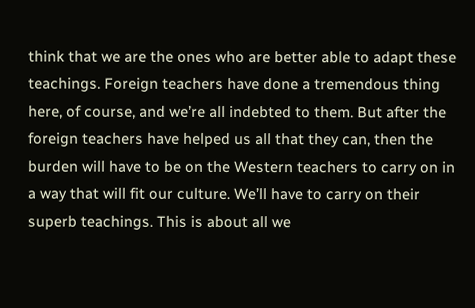think that we are the ones who are better able to adapt these teachings. Foreign teachers have done a tremendous thing here, of course, and we’re all indebted to them. But after the foreign teachers have helped us all that they can, then the burden will have to be on the Western teachers to carry on in a way that will fit our culture. We’ll have to carry on their superb teachings. This is about all we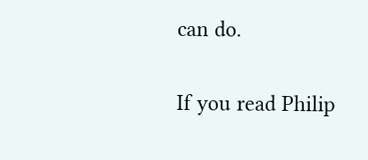can do.

If you read Philip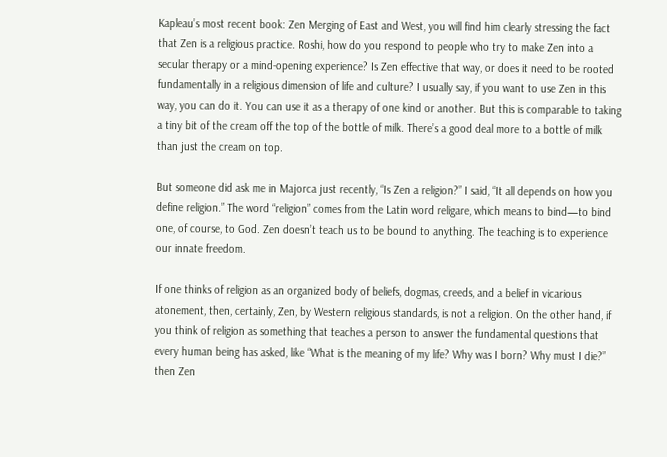Kapleau’s most recent book: Zen Merging of East and West, you will find him clearly stressing the fact that Zen is a religious practice. Roshi, how do you respond to people who try to make Zen into a secular therapy or a mind-opening experience? Is Zen effective that way, or does it need to be rooted fundamentally in a religious dimension of life and culture? I usually say, if you want to use Zen in this way, you can do it. You can use it as a therapy of one kind or another. But this is comparable to taking a tiny bit of the cream off the top of the bottle of milk. There’s a good deal more to a bottle of milk than just the cream on top.

But someone did ask me in Majorca just recently, “Is Zen a religion?” I said, “It all depends on how you define religion.” The word “religion” comes from the Latin word religare, which means to bind—to bind one, of course, to God. Zen doesn’t teach us to be bound to anything. The teaching is to experience our innate freedom.

If one thinks of religion as an organized body of beliefs, dogmas, creeds, and a belief in vicarious atonement, then, certainly, Zen, by Western religious standards, is not a religion. On the other hand, if you think of religion as something that teaches a person to answer the fundamental questions that every human being has asked, like “What is the meaning of my life? Why was I born? Why must I die?” then Zen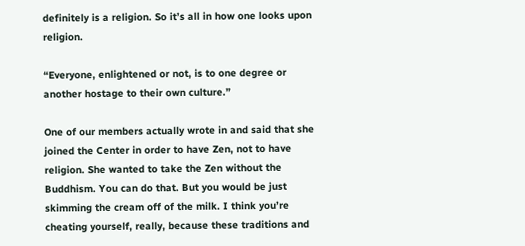definitely is a religion. So it’s all in how one looks upon religion.

“Everyone, enlightened or not, is to one degree or another hostage to their own culture.”

One of our members actually wrote in and said that she joined the Center in order to have Zen, not to have religion. She wanted to take the Zen without the Buddhism. You can do that. But you would be just skimming the cream off of the milk. I think you’re cheating yourself, really, because these traditions and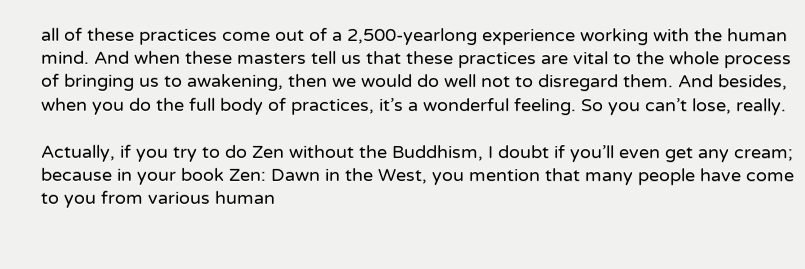all of these practices come out of a 2,500-yearlong experience working with the human mind. And when these masters tell us that these practices are vital to the whole process of bringing us to awakening, then we would do well not to disregard them. And besides, when you do the full body of practices, it’s a wonderful feeling. So you can’t lose, really.

Actually, if you try to do Zen without the Buddhism, I doubt if you’ll even get any cream; because in your book Zen: Dawn in the West, you mention that many people have come to you from various human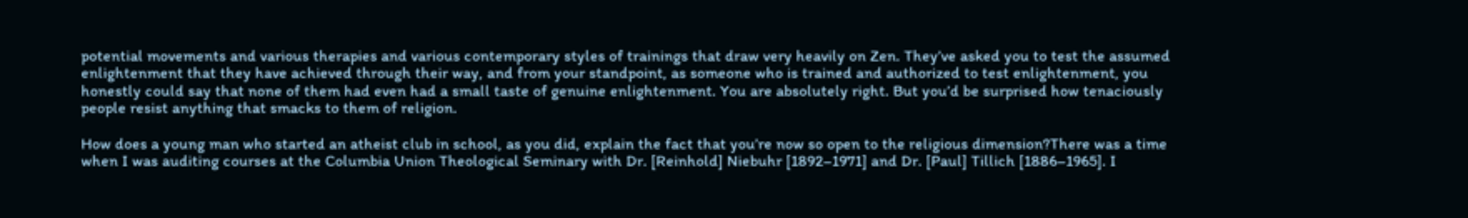potential movements and various therapies and various contemporary styles of trainings that draw very heavily on Zen. They’ve asked you to test the assumed enlightenment that they have achieved through their way, and from your standpoint, as someone who is trained and authorized to test enlightenment, you honestly could say that none of them had even had a small taste of genuine enlightenment. You are absolutely right. But you’d be surprised how tenaciously people resist anything that smacks to them of religion.

How does a young man who started an atheist club in school, as you did, explain the fact that you’re now so open to the religious dimension?There was a time when I was auditing courses at the Columbia Union Theological Seminary with Dr. [Reinhold] Niebuhr [1892–1971] and Dr. [Paul] Tillich [1886–1965]. I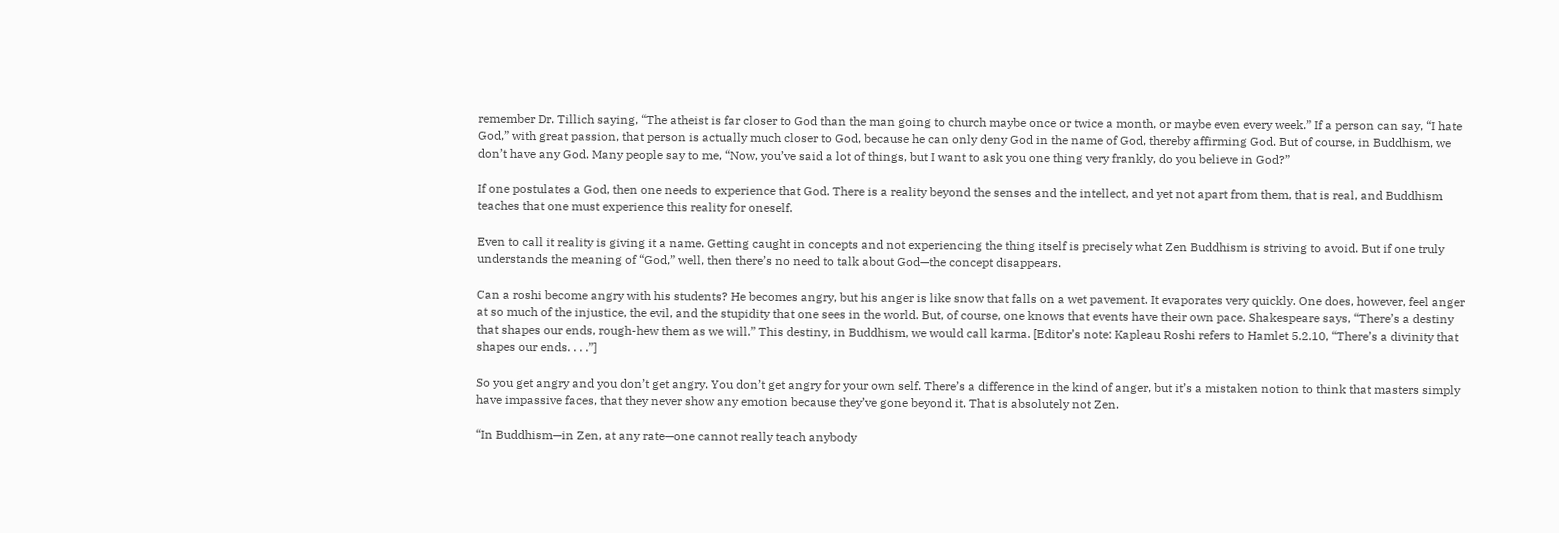remember Dr. Tillich saying, “The atheist is far closer to God than the man going to church maybe once or twice a month, or maybe even every week.” If a person can say, “I hate God,” with great passion, that person is actually much closer to God, because he can only deny God in the name of God, thereby affirming God. But of course, in Buddhism, we don’t have any God. Many people say to me, “Now, you’ve said a lot of things, but I want to ask you one thing very frankly, do you believe in God?”

If one postulates a God, then one needs to experience that God. There is a reality beyond the senses and the intellect, and yet not apart from them, that is real, and Buddhism teaches that one must experience this reality for oneself.

Even to call it reality is giving it a name. Getting caught in concepts and not experiencing the thing itself is precisely what Zen Buddhism is striving to avoid. But if one truly understands the meaning of “God,” well, then there’s no need to talk about God—the concept disappears.

Can a roshi become angry with his students? He becomes angry, but his anger is like snow that falls on a wet pavement. It evaporates very quickly. One does, however, feel anger at so much of the injustice, the evil, and the stupidity that one sees in the world. But, of course, one knows that events have their own pace. Shakespeare says, “There’s a destiny that shapes our ends, rough-hew them as we will.” This destiny, in Buddhism, we would call karma. [Editor’s note: Kapleau Roshi refers to Hamlet 5.2.10, “There’s a divinity that shapes our ends. . . .”]

So you get angry and you don’t get angry. You don’t get angry for your own self. There’s a difference in the kind of anger, but it’s a mistaken notion to think that masters simply have impassive faces, that they never show any emotion because they’ve gone beyond it. That is absolutely not Zen.

“In Buddhism—in Zen, at any rate—one cannot really teach anybody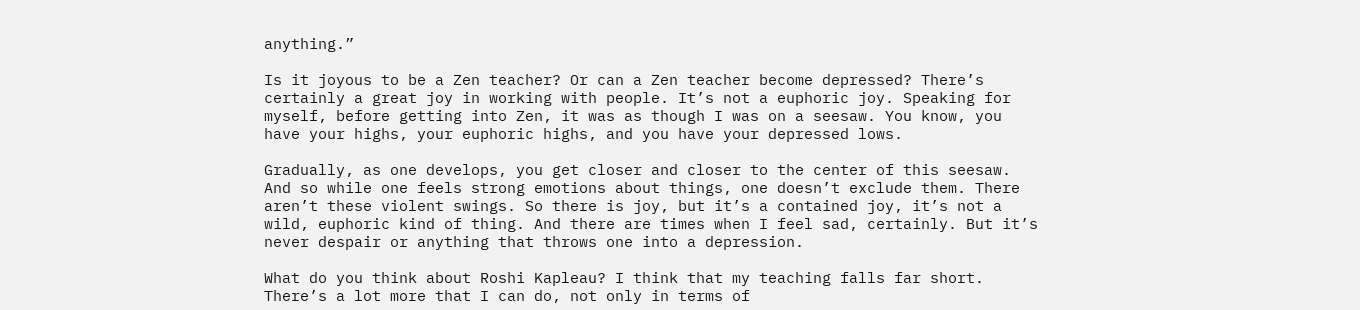anything.”

Is it joyous to be a Zen teacher? Or can a Zen teacher become depressed? There’s certainly a great joy in working with people. It’s not a euphoric joy. Speaking for myself, before getting into Zen, it was as though I was on a seesaw. You know, you have your highs, your euphoric highs, and you have your depressed lows.

Gradually, as one develops, you get closer and closer to the center of this seesaw. And so while one feels strong emotions about things, one doesn’t exclude them. There aren’t these violent swings. So there is joy, but it’s a contained joy, it’s not a wild, euphoric kind of thing. And there are times when I feel sad, certainly. But it’s never despair or anything that throws one into a depression.

What do you think about Roshi Kapleau? I think that my teaching falls far short. There’s a lot more that I can do, not only in terms of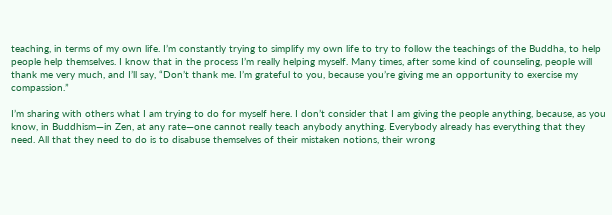teaching, in terms of my own life. I’m constantly trying to simplify my own life to try to follow the teachings of the Buddha, to help people help themselves. I know that in the process I’m really helping myself. Many times, after some kind of counseling, people will thank me very much, and I’ll say, “Don’t thank me. I’m grateful to you, because you’re giving me an opportunity to exercise my compassion.”

I’m sharing with others what I am trying to do for myself here. I don’t consider that I am giving the people anything, because, as you know, in Buddhism—in Zen, at any rate—one cannot really teach anybody anything. Everybody already has everything that they need. All that they need to do is to disabuse themselves of their mistaken notions, their wrong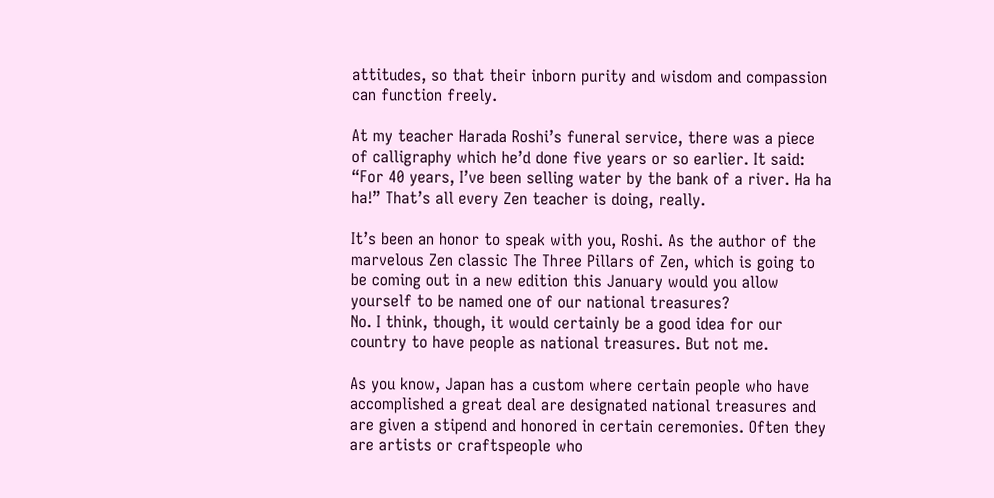attitudes, so that their inborn purity and wisdom and compassion can function freely.

At my teacher Harada Roshi’s funeral service, there was a piece of calligraphy which he’d done five years or so earlier. It said: “For 40 years, I’ve been selling water by the bank of a river. Ha ha ha!” That’s all every Zen teacher is doing, really.

It’s been an honor to speak with you, Roshi. As the author of the marvelous Zen classic The Three Pillars of Zen, which is going to be coming out in a new edition this January would you allow yourself to be named one of our national treasures?
No. I think, though, it would certainly be a good idea for our country to have people as national treasures. But not me.

As you know, Japan has a custom where certain people who have accomplished a great deal are designated national treasures and are given a stipend and honored in certain ceremonies. Often they are artists or craftspeople who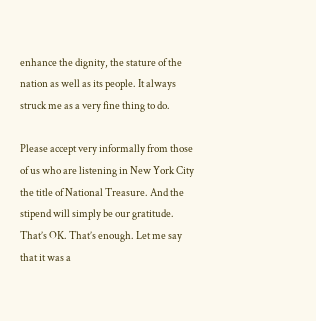enhance the dignity, the stature of the nation as well as its people. It always struck me as a very fine thing to do.

Please accept very informally from those of us who are listening in New York City the title of National Treasure. And the stipend will simply be our gratitude. That’s OK. That’s enough. Let me say that it was a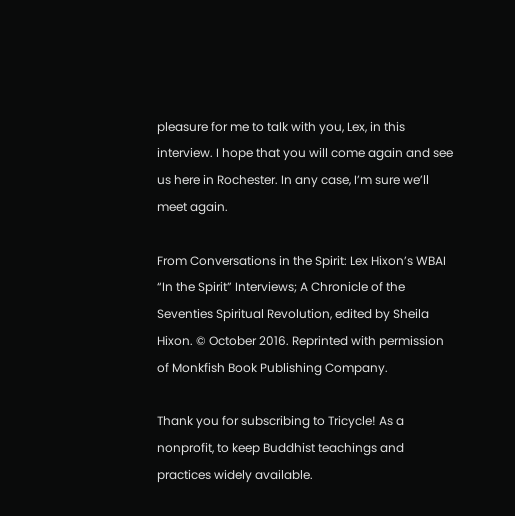pleasure for me to talk with you, Lex, in this interview. I hope that you will come again and see us here in Rochester. In any case, I’m sure we’ll meet again.

From Conversations in the Spirit: Lex Hixon’s WBAI “In the Spirit” Interviews; A Chronicle of the Seventies Spiritual Revolution, edited by Sheila Hixon. © October 2016. Reprinted with permission of Monkfish Book Publishing Company.

Thank you for subscribing to Tricycle! As a nonprofit, to keep Buddhist teachings and practices widely available.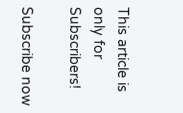This article is only for Subscribers!

Subscribe now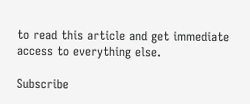to read this article and get immediate access to everything else.

Subscribe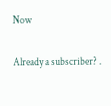Now

Already a subscriber? .